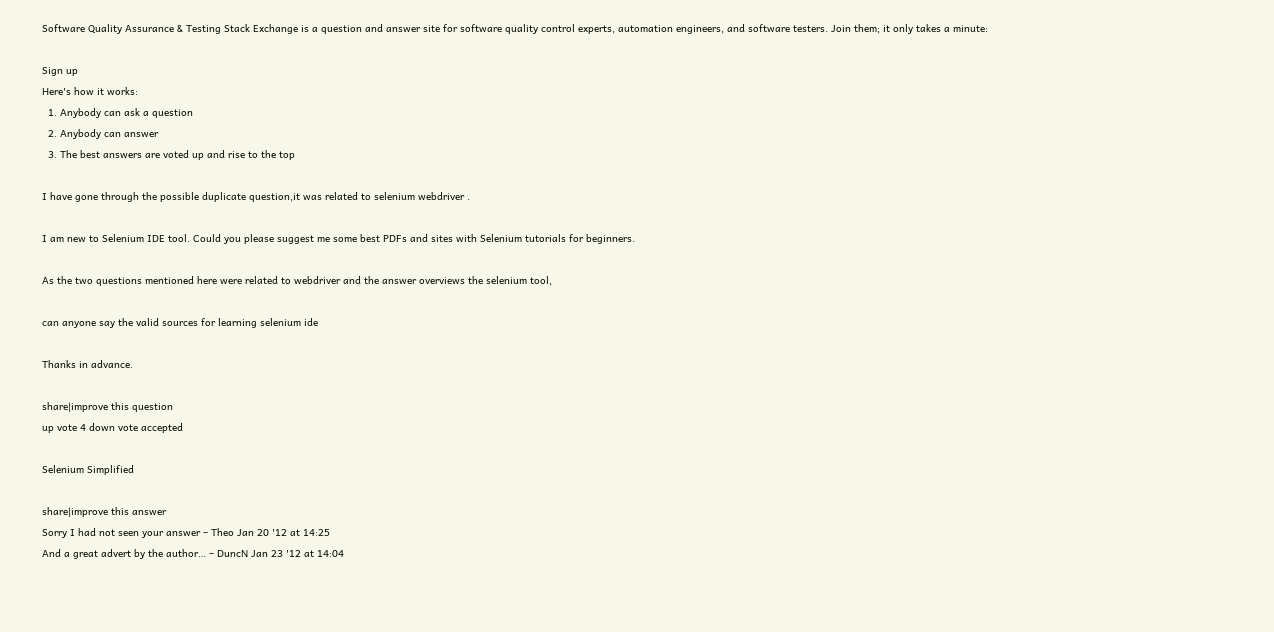Software Quality Assurance & Testing Stack Exchange is a question and answer site for software quality control experts, automation engineers, and software testers. Join them; it only takes a minute:

Sign up
Here's how it works:
  1. Anybody can ask a question
  2. Anybody can answer
  3. The best answers are voted up and rise to the top

I have gone through the possible duplicate question,it was related to selenium webdriver .

I am new to Selenium IDE tool. Could you please suggest me some best PDFs and sites with Selenium tutorials for beginners.

As the two questions mentioned here were related to webdriver and the answer overviews the selenium tool,

can anyone say the valid sources for learning selenium ide

Thanks in advance.

share|improve this question
up vote 4 down vote accepted

Selenium Simplified

share|improve this answer
Sorry I had not seen your answer – Theo Jan 20 '12 at 14:25
And a great advert by the author… – DuncN Jan 23 '12 at 14:04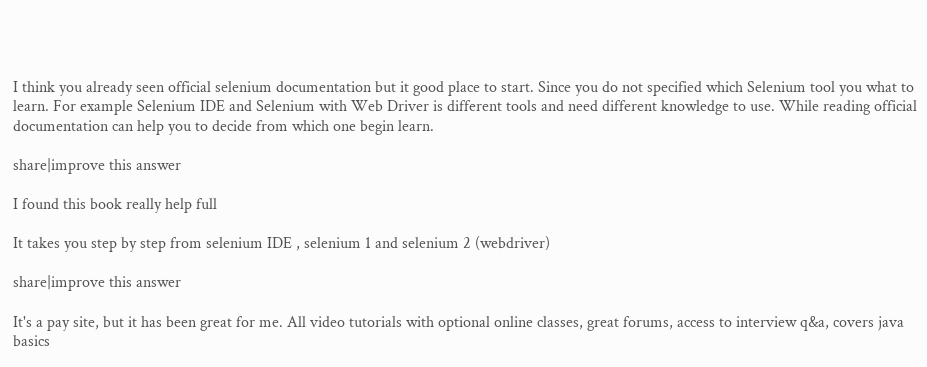I think you already seen official selenium documentation but it good place to start. Since you do not specified which Selenium tool you what to learn. For example Selenium IDE and Selenium with Web Driver is different tools and need different knowledge to use. While reading official documentation can help you to decide from which one begin learn.

share|improve this answer

I found this book really help full

It takes you step by step from selenium IDE , selenium 1 and selenium 2 (webdriver)

share|improve this answer

It's a pay site, but it has been great for me. All video tutorials with optional online classes, great forums, access to interview q&a, covers java basics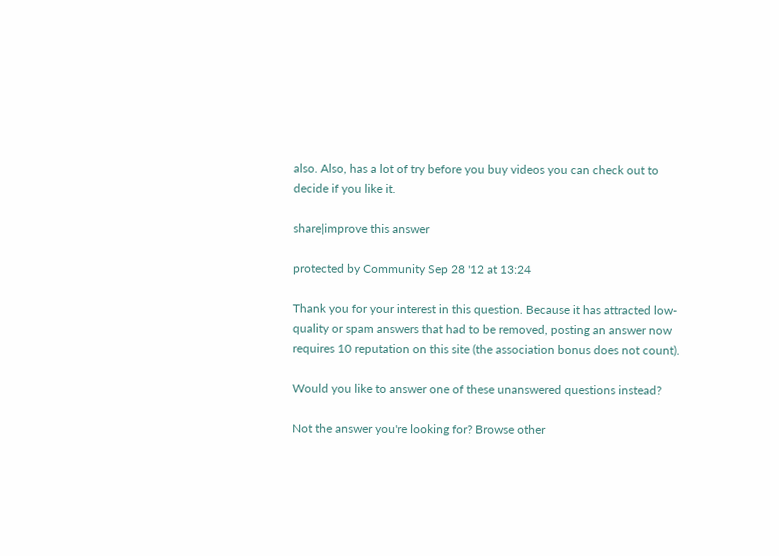also. Also, has a lot of try before you buy videos you can check out to decide if you like it.

share|improve this answer

protected by Community Sep 28 '12 at 13:24

Thank you for your interest in this question. Because it has attracted low-quality or spam answers that had to be removed, posting an answer now requires 10 reputation on this site (the association bonus does not count).

Would you like to answer one of these unanswered questions instead?

Not the answer you're looking for? Browse other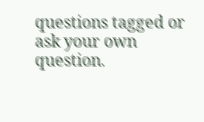questions tagged or ask your own question.